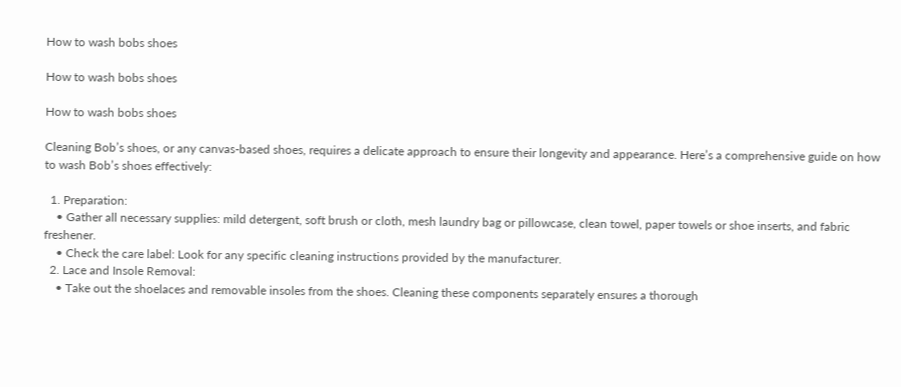How to wash bobs shoes

How to wash bobs shoes

How to wash bobs shoes

Cleaning Bob’s shoes, or any canvas-based shoes, requires a delicate approach to ensure their longevity and appearance. Here’s a comprehensive guide on how to wash Bob’s shoes effectively:

  1. Preparation:
    • Gather all necessary supplies: mild detergent, soft brush or cloth, mesh laundry bag or pillowcase, clean towel, paper towels or shoe inserts, and fabric freshener.
    • Check the care label: Look for any specific cleaning instructions provided by the manufacturer.
  2. Lace and Insole Removal:
    • Take out the shoelaces and removable insoles from the shoes. Cleaning these components separately ensures a thorough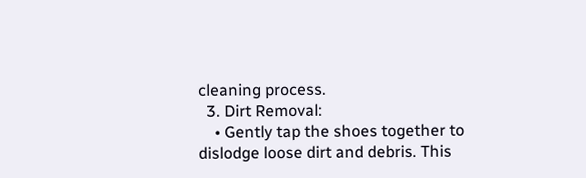cleaning process.
  3. Dirt Removal:
    • Gently tap the shoes together to dislodge loose dirt and debris. This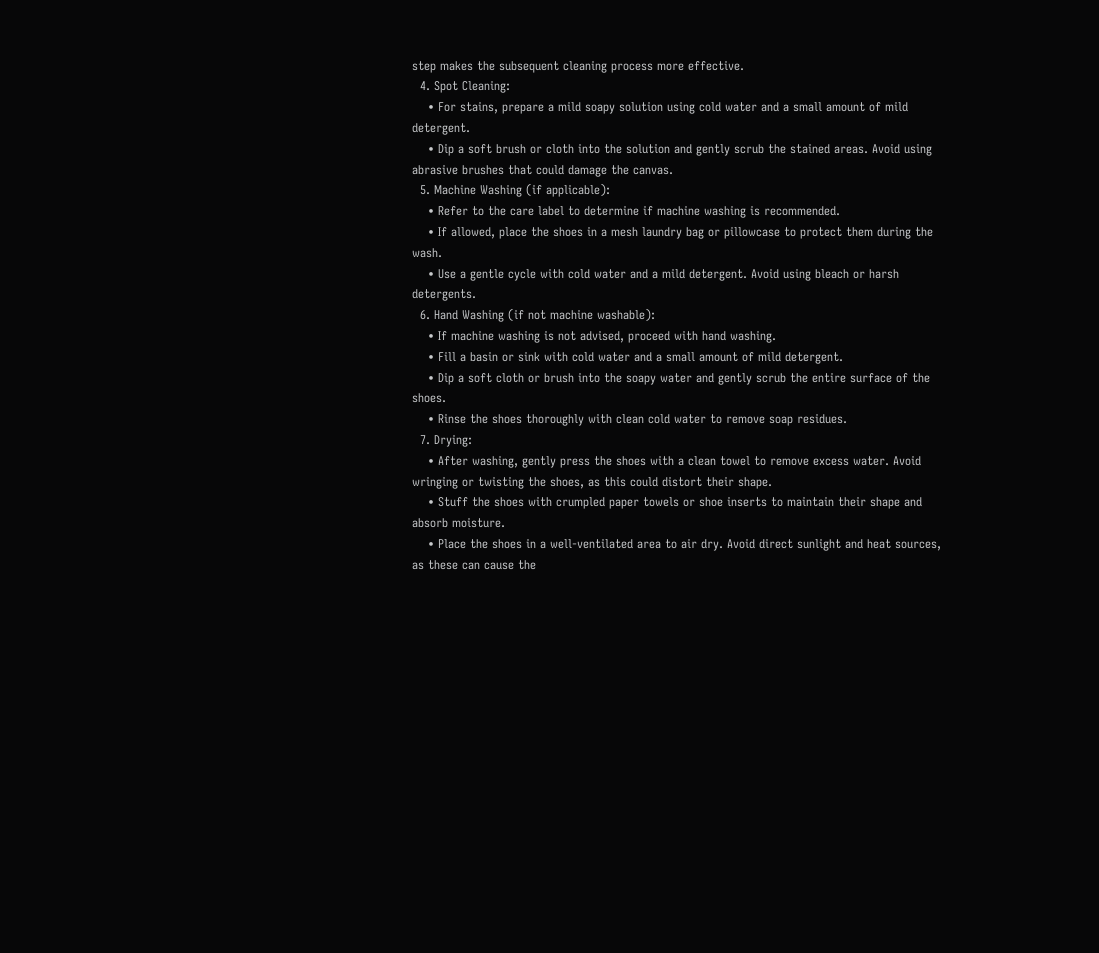step makes the subsequent cleaning process more effective.
  4. Spot Cleaning:
    • For stains, prepare a mild soapy solution using cold water and a small amount of mild detergent.
    • Dip a soft brush or cloth into the solution and gently scrub the stained areas. Avoid using abrasive brushes that could damage the canvas.
  5. Machine Washing (if applicable):
    • Refer to the care label to determine if machine washing is recommended.
    • If allowed, place the shoes in a mesh laundry bag or pillowcase to protect them during the wash.
    • Use a gentle cycle with cold water and a mild detergent. Avoid using bleach or harsh detergents.
  6. Hand Washing (if not machine washable):
    • If machine washing is not advised, proceed with hand washing.
    • Fill a basin or sink with cold water and a small amount of mild detergent.
    • Dip a soft cloth or brush into the soapy water and gently scrub the entire surface of the shoes.
    • Rinse the shoes thoroughly with clean cold water to remove soap residues.
  7. Drying:
    • After washing, gently press the shoes with a clean towel to remove excess water. Avoid wringing or twisting the shoes, as this could distort their shape.
    • Stuff the shoes with crumpled paper towels or shoe inserts to maintain their shape and absorb moisture.
    • Place the shoes in a well-ventilated area to air dry. Avoid direct sunlight and heat sources, as these can cause the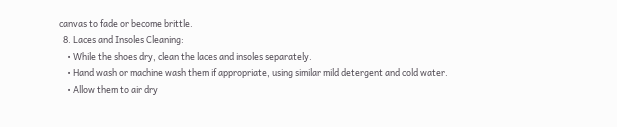canvas to fade or become brittle.
  8. Laces and Insoles Cleaning:
    • While the shoes dry, clean the laces and insoles separately.
    • Hand wash or machine wash them if appropriate, using similar mild detergent and cold water.
    • Allow them to air dry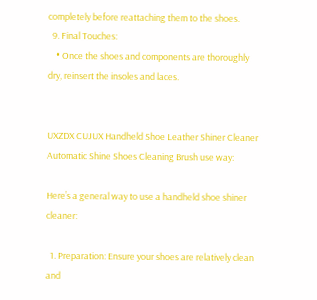completely before reattaching them to the shoes.
  9. Final Touches:
    • Once the shoes and components are thoroughly dry, reinsert the insoles and laces.


UXZDX CUJUX Handheld Shoe Leather Shiner Cleaner Automatic Shine Shoes Cleaning Brush use way:

Here’s a general way to use a handheld shoe shiner cleaner:

  1. Preparation: Ensure your shoes are relatively clean and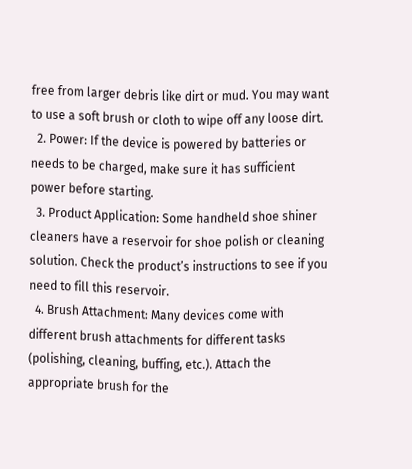free from larger debris like dirt or mud. You may want to use a soft brush or cloth to wipe off any loose dirt.
  2. Power: If the device is powered by batteries or needs to be charged, make sure it has sufficient power before starting.
  3. Product Application: Some handheld shoe shiner cleaners have a reservoir for shoe polish or cleaning solution. Check the product’s instructions to see if you need to fill this reservoir.
  4. Brush Attachment: Many devices come with different brush attachments for different tasks (polishing, cleaning, buffing, etc.). Attach the appropriate brush for the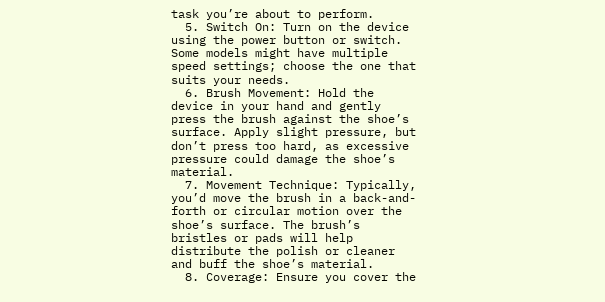task you’re about to perform.
  5. Switch On: Turn on the device using the power button or switch. Some models might have multiple speed settings; choose the one that suits your needs.
  6. Brush Movement: Hold the device in your hand and gently press the brush against the shoe’s surface. Apply slight pressure, but don’t press too hard, as excessive pressure could damage the shoe’s material.
  7. Movement Technique: Typically, you’d move the brush in a back-and-forth or circular motion over the shoe’s surface. The brush’s bristles or pads will help distribute the polish or cleaner and buff the shoe’s material.
  8. Coverage: Ensure you cover the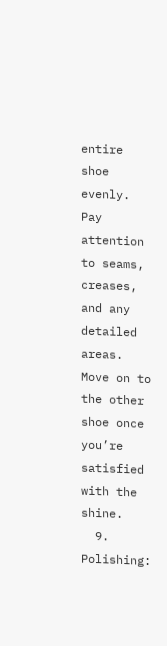entire shoe evenly. Pay attention to seams, creases, and any detailed areas. Move on to the other shoe once you’re satisfied with the shine.
  9. Polishing: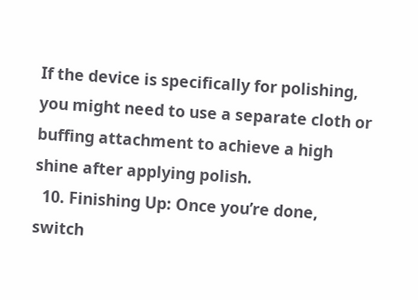If the device is specifically for polishing, you might need to use a separate cloth or buffing attachment to achieve a high shine after applying polish.
  10. Finishing Up: Once you’re done, switch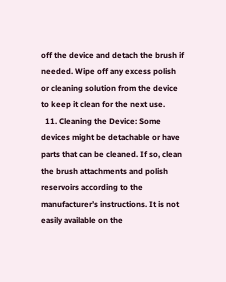off the device and detach the brush if needed. Wipe off any excess polish or cleaning solution from the device to keep it clean for the next use.
  11. Cleaning the Device: Some devices might be detachable or have parts that can be cleaned. If so, clean the brush attachments and polish reservoirs according to the manufacturer’s instructions. It is not easily available on the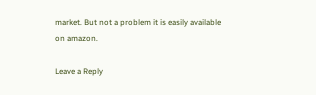market. But not a problem it is easily available on amazon.

Leave a Reply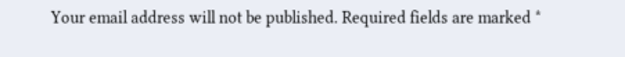Your email address will not be published. Required fields are marked *